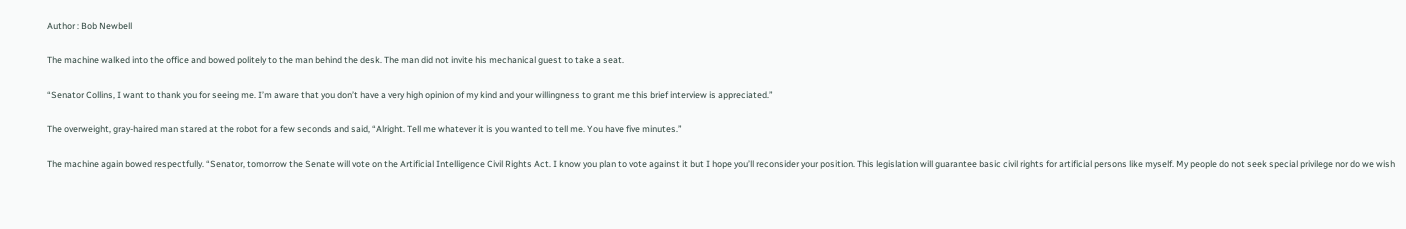Author : Bob Newbell

The machine walked into the office and bowed politely to the man behind the desk. The man did not invite his mechanical guest to take a seat.

“Senator Collins, I want to thank you for seeing me. I’m aware that you don’t have a very high opinion of my kind and your willingness to grant me this brief interview is appreciated.”

The overweight, gray-haired man stared at the robot for a few seconds and said, “Alright. Tell me whatever it is you wanted to tell me. You have five minutes.”

The machine again bowed respectfully. “Senator, tomorrow the Senate will vote on the Artificial Intelligence Civil Rights Act. I know you plan to vote against it but I hope you’ll reconsider your position. This legislation will guarantee basic civil rights for artificial persons like myself. My people do not seek special privilege nor do we wish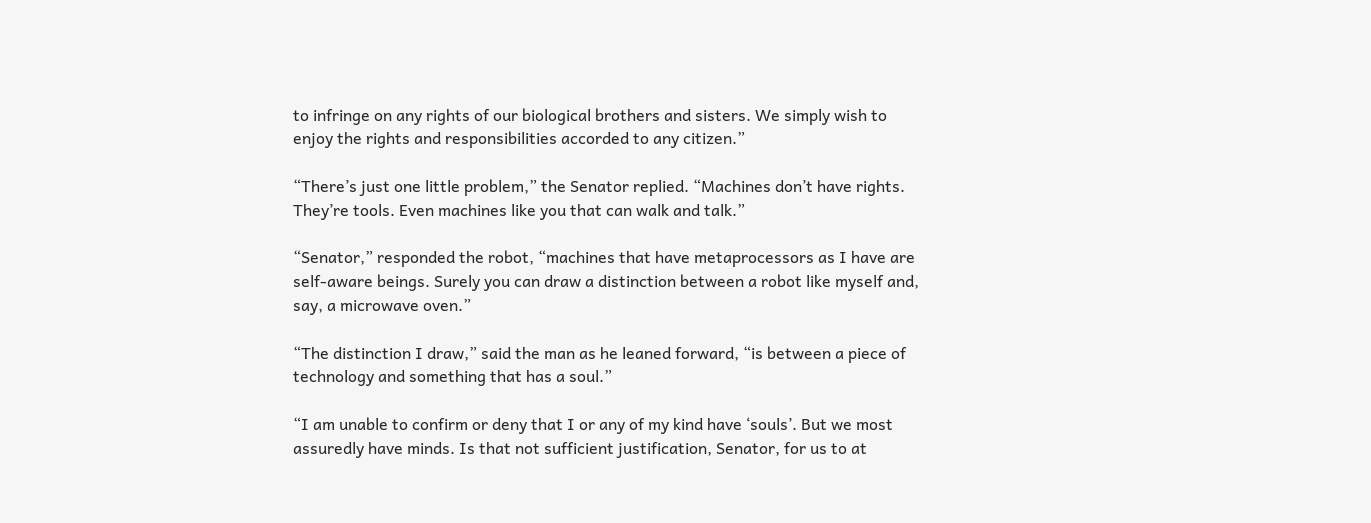to infringe on any rights of our biological brothers and sisters. We simply wish to enjoy the rights and responsibilities accorded to any citizen.”

“There’s just one little problem,” the Senator replied. “Machines don’t have rights. They’re tools. Even machines like you that can walk and talk.”

“Senator,” responded the robot, “machines that have metaprocessors as I have are self-aware beings. Surely you can draw a distinction between a robot like myself and, say, a microwave oven.”

“The distinction I draw,” said the man as he leaned forward, “is between a piece of technology and something that has a soul.”

“I am unable to confirm or deny that I or any of my kind have ‘souls’. But we most assuredly have minds. Is that not sufficient justification, Senator, for us to at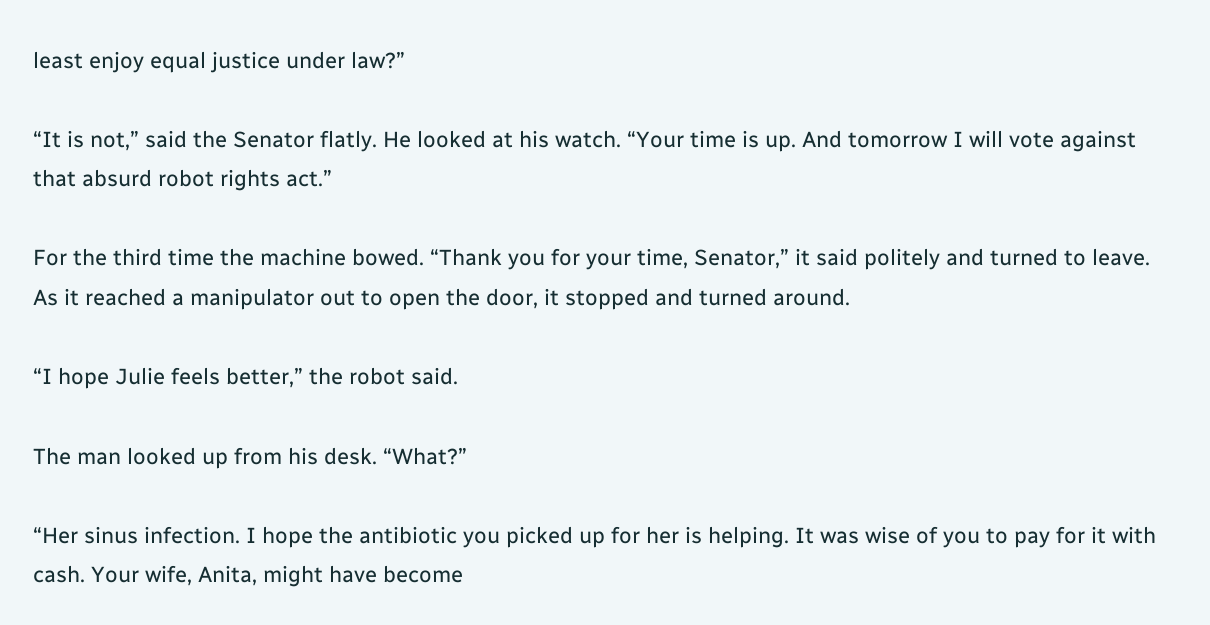least enjoy equal justice under law?”

“It is not,” said the Senator flatly. He looked at his watch. “Your time is up. And tomorrow I will vote against that absurd robot rights act.”

For the third time the machine bowed. “Thank you for your time, Senator,” it said politely and turned to leave. As it reached a manipulator out to open the door, it stopped and turned around.

“I hope Julie feels better,” the robot said.

The man looked up from his desk. “What?”

“Her sinus infection. I hope the antibiotic you picked up for her is helping. It was wise of you to pay for it with cash. Your wife, Anita, might have become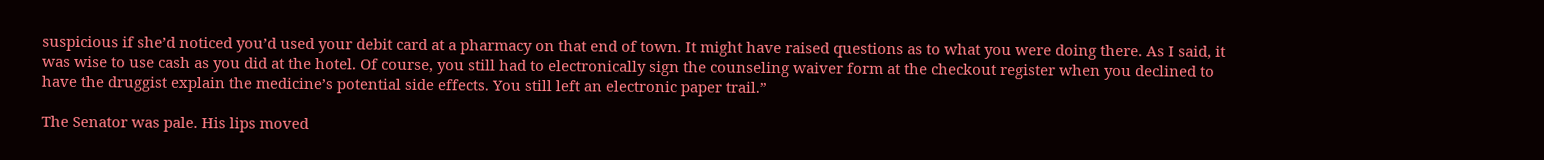suspicious if she’d noticed you’d used your debit card at a pharmacy on that end of town. It might have raised questions as to what you were doing there. As I said, it was wise to use cash as you did at the hotel. Of course, you still had to electronically sign the counseling waiver form at the checkout register when you declined to have the druggist explain the medicine’s potential side effects. You still left an electronic paper trail.”

The Senator was pale. His lips moved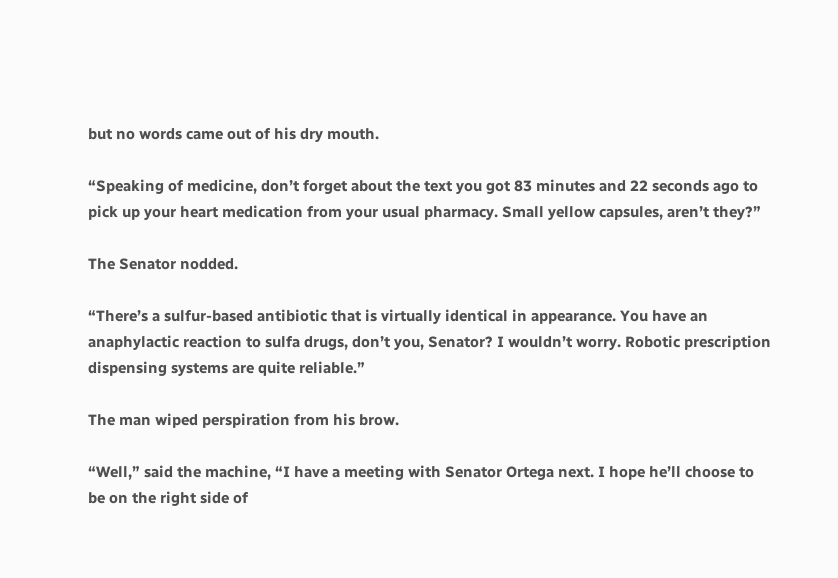but no words came out of his dry mouth.

“Speaking of medicine, don’t forget about the text you got 83 minutes and 22 seconds ago to pick up your heart medication from your usual pharmacy. Small yellow capsules, aren’t they?”

The Senator nodded.

“There’s a sulfur-based antibiotic that is virtually identical in appearance. You have an anaphylactic reaction to sulfa drugs, don’t you, Senator? I wouldn’t worry. Robotic prescription dispensing systems are quite reliable.”

The man wiped perspiration from his brow.

“Well,” said the machine, “I have a meeting with Senator Ortega next. I hope he’ll choose to be on the right side of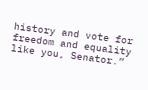history and vote for freedom and equality like you, Senator.”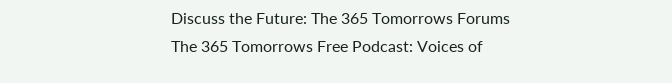Discuss the Future: The 365 Tomorrows Forums
The 365 Tomorrows Free Podcast: Voices of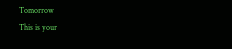Tomorrow
This is your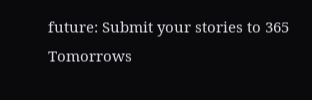future: Submit your stories to 365 Tomorrows